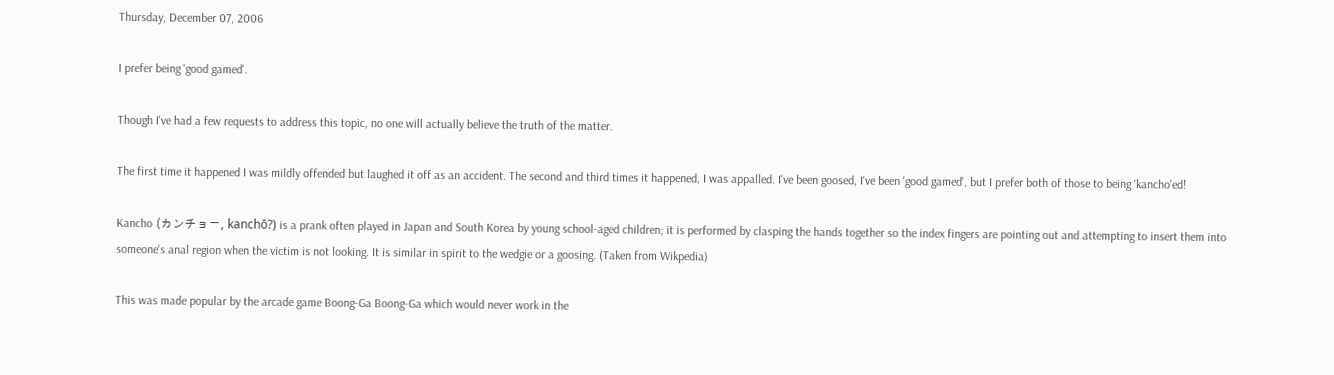Thursday, December 07, 2006

I prefer being 'good gamed'.

Though I've had a few requests to address this topic, no one will actually believe the truth of the matter.

The first time it happened I was mildly offended but laughed it off as an accident. The second and third times it happened, I was appalled. I've been goosed, I've been 'good gamed', but I prefer both of those to being 'kancho'ed!

Kancho (カンチョー, kanchō?) is a prank often played in Japan and South Korea by young school-aged children; it is performed by clasping the hands together so the index fingers are pointing out and attempting to insert them into someone's anal region when the victim is not looking. It is similar in spirit to the wedgie or a goosing. (Taken from Wikpedia)

This was made popular by the arcade game Boong-Ga Boong-Ga which would never work in the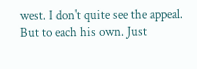west. I don't quite see the appeal. But to each his own. Just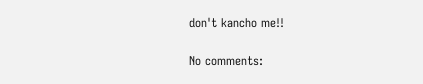don't kancho me!!

No comments: